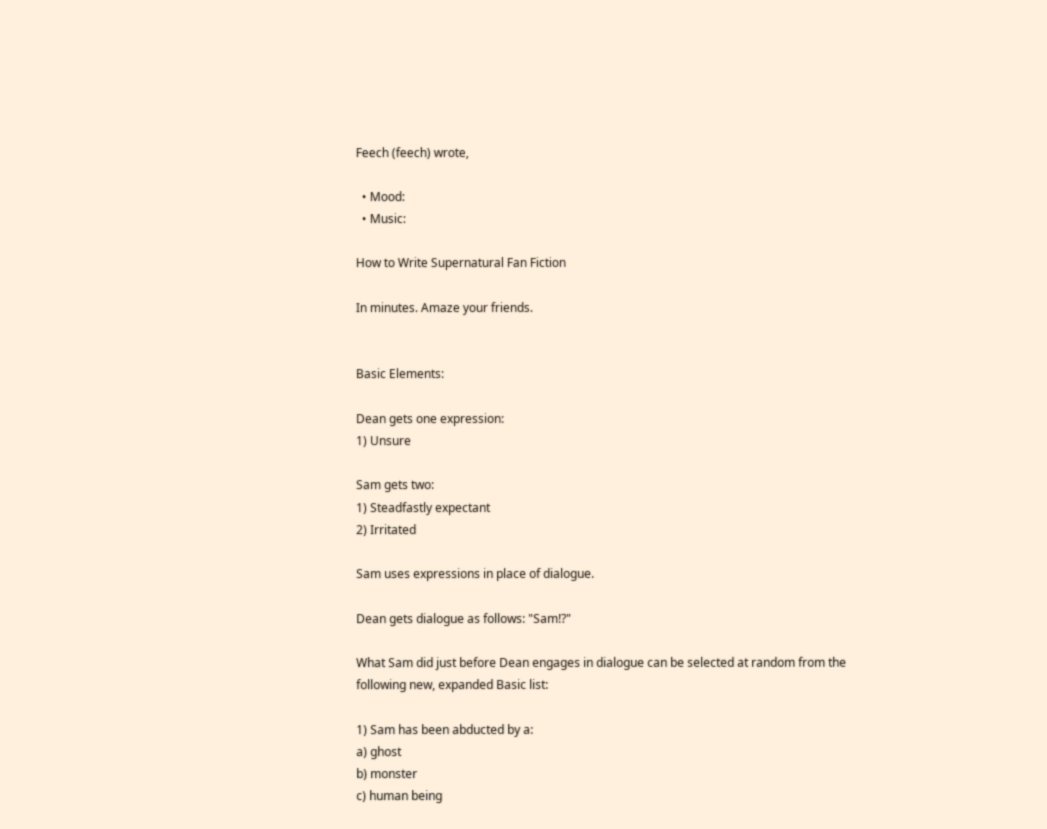Feech (feech) wrote,

  • Mood:
  • Music:

How to Write Supernatural Fan Fiction

In minutes. Amaze your friends.


Basic Elements:

Dean gets one expression:
1) Unsure

Sam gets two:
1) Steadfastly expectant
2) Irritated

Sam uses expressions in place of dialogue.

Dean gets dialogue as follows: "Sam!?"

What Sam did just before Dean engages in dialogue can be selected at random from the following new, expanded Basic list:

1) Sam has been abducted by a:
a) ghost
b) monster
c) human being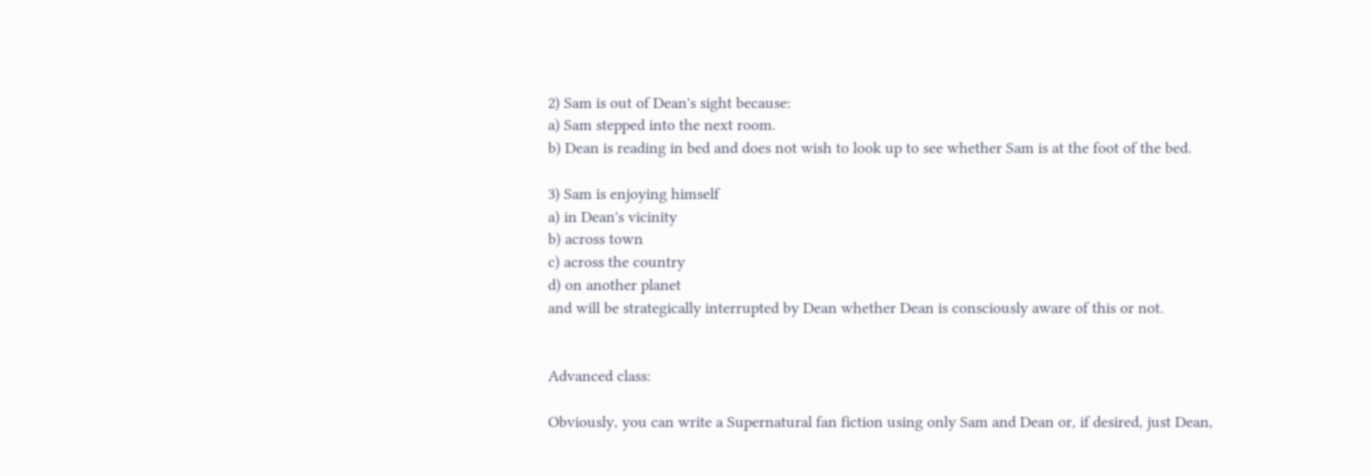2) Sam is out of Dean's sight because:
a) Sam stepped into the next room.
b) Dean is reading in bed and does not wish to look up to see whether Sam is at the foot of the bed.

3) Sam is enjoying himself
a) in Dean's vicinity
b) across town
c) across the country
d) on another planet
and will be strategically interrupted by Dean whether Dean is consciously aware of this or not.


Advanced class:

Obviously, you can write a Supernatural fan fiction using only Sam and Dean or, if desired, just Dean,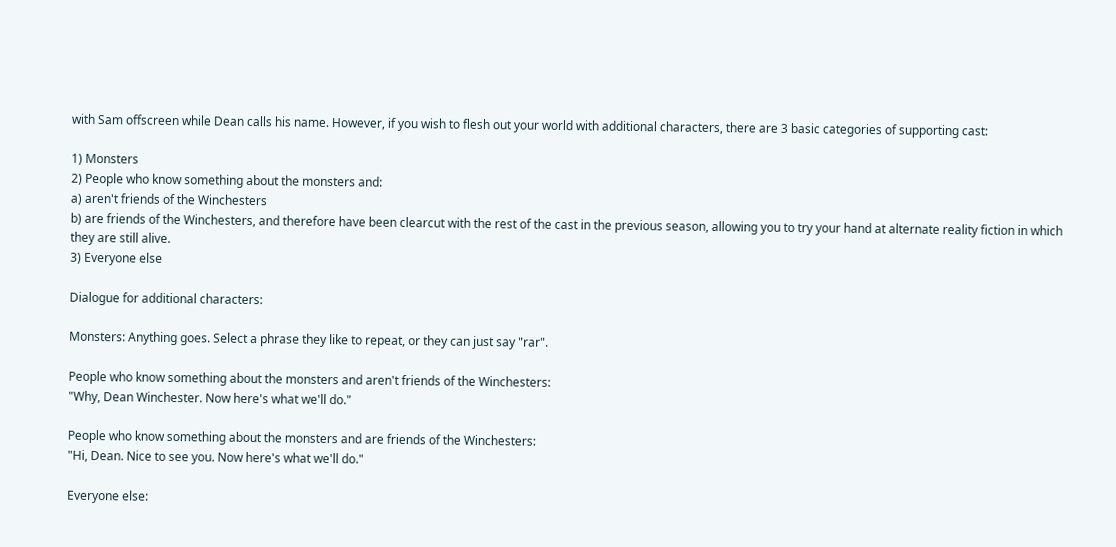with Sam offscreen while Dean calls his name. However, if you wish to flesh out your world with additional characters, there are 3 basic categories of supporting cast:

1) Monsters
2) People who know something about the monsters and:
a) aren't friends of the Winchesters
b) are friends of the Winchesters, and therefore have been clearcut with the rest of the cast in the previous season, allowing you to try your hand at alternate reality fiction in which they are still alive.
3) Everyone else

Dialogue for additional characters:

Monsters: Anything goes. Select a phrase they like to repeat, or they can just say "rar".

People who know something about the monsters and aren't friends of the Winchesters:
"Why, Dean Winchester. Now here's what we'll do."

People who know something about the monsters and are friends of the Winchesters:
"Hi, Dean. Nice to see you. Now here's what we'll do."

Everyone else: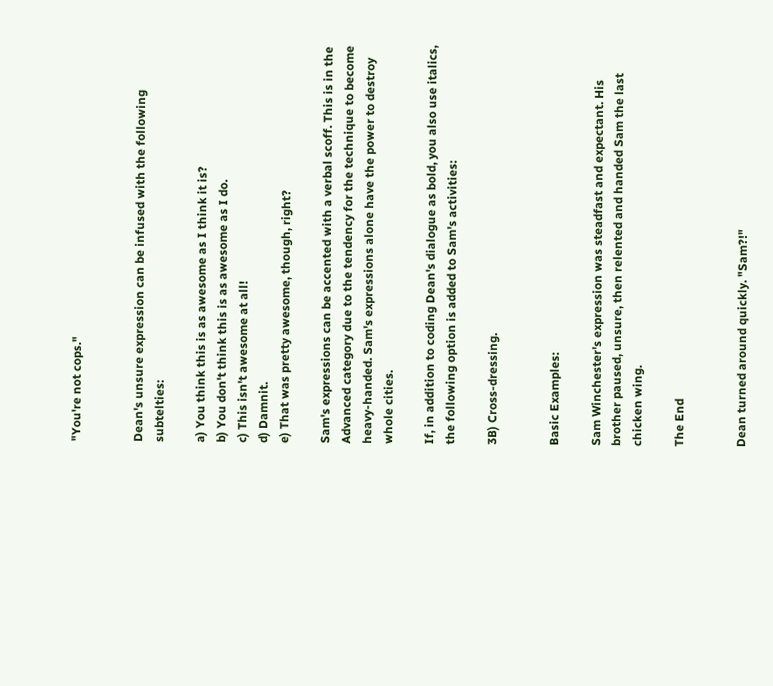"You're not cops."


Dean's unsure expression can be infused with the following subtelties:

a) You think this is as awesome as I think it is?
b) You don't think this is as awesome as I do.
c) This isn't awesome at all!
d) Damnit.
e) That was pretty awesome, though, right?

Sam's expressions can be accented with a verbal scoff. This is in the Advanced category due to the tendency for the technique to become heavy-handed. Sam's expressions alone have the power to destroy whole cities.

If, in addition to coding Dean's dialogue as bold, you also use italics, the following option is added to Sam's activities:

3B) Cross-dressing.


Basic Examples:

Sam Winchester's expression was steadfast and expectant. His brother paused, unsure, then relented and handed Sam the last chicken wing.

The End


Dean turned around quickly. "Sam?!"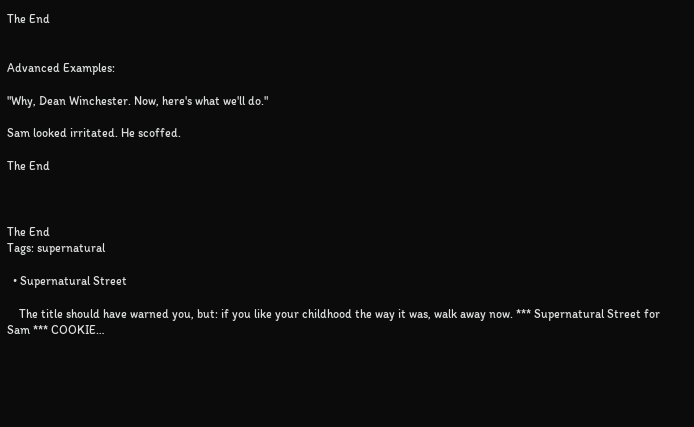The End


Advanced Examples:

"Why, Dean Winchester. Now, here's what we'll do."

Sam looked irritated. He scoffed.

The End



The End
Tags: supernatural

  • Supernatural Street

    The title should have warned you, but: if you like your childhood the way it was, walk away now. *** Supernatural Street for Sam *** COOKIE…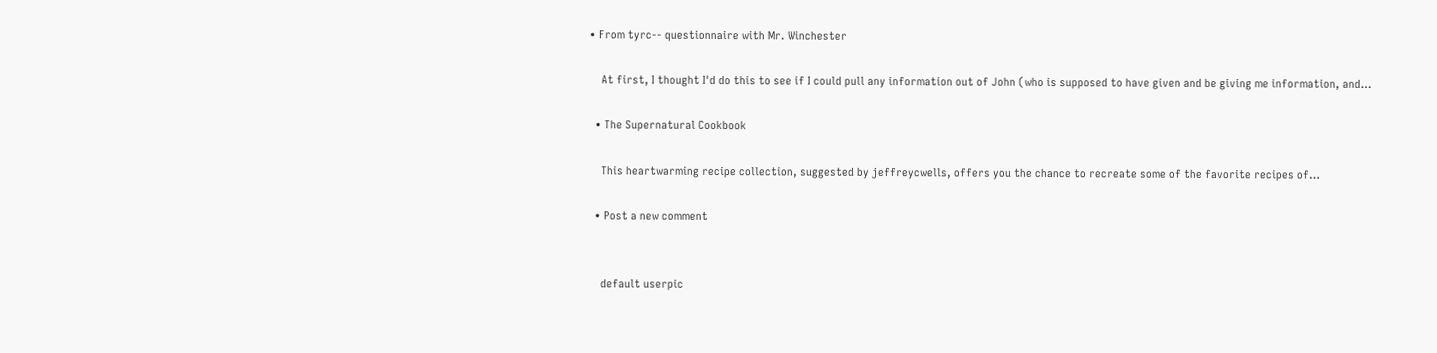• From tyrc-- questionnaire with Mr. Winchester

    At first, I thought I'd do this to see if I could pull any information out of John (who is supposed to have given and be giving me information, and…

  • The Supernatural Cookbook

    This heartwarming recipe collection, suggested by jeffreycwells, offers you the chance to recreate some of the favorite recipes of…

  • Post a new comment


    default userpic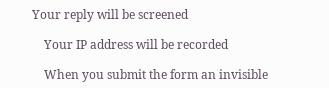Your reply will be screened

    Your IP address will be recorded

    When you submit the form an invisible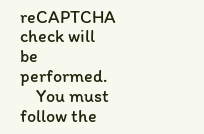reCAPTCHA check will be performed.
    You must follow the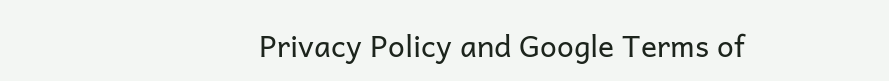Privacy Policy and Google Terms of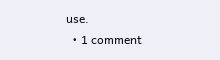use.
  • 1 comment